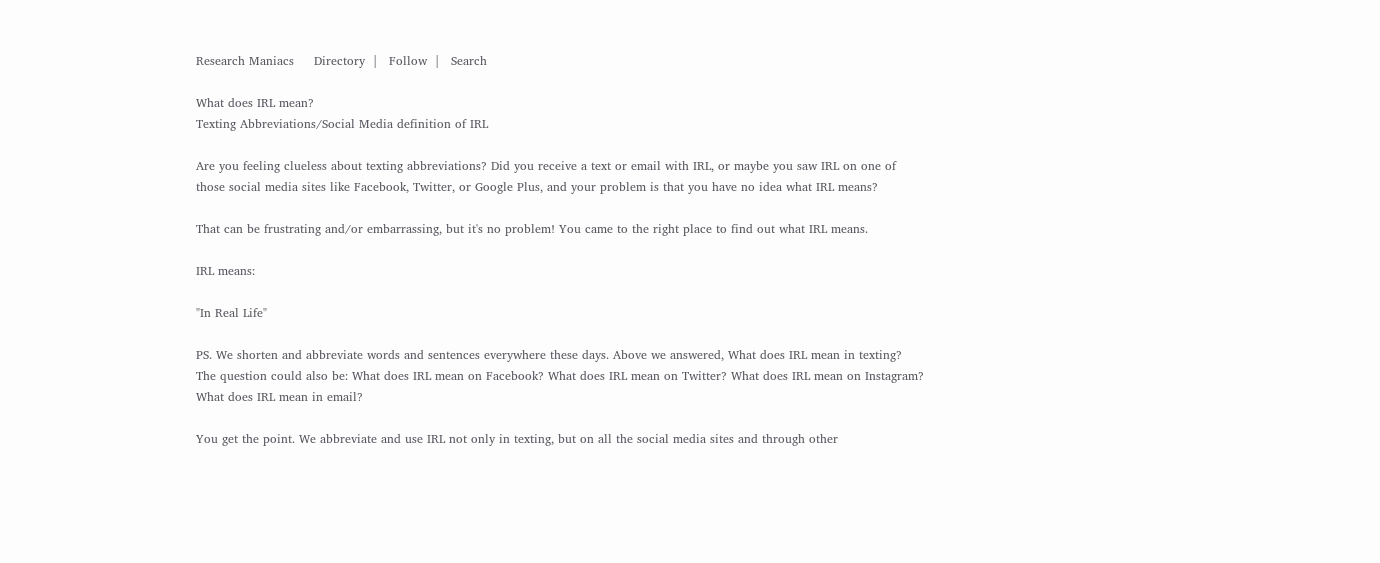Research Maniacs     Directory  |   Follow  |   Search

What does IRL mean?
Texting Abbreviations/Social Media definition of IRL

Are you feeling clueless about texting abbreviations? Did you receive a text or email with IRL, or maybe you saw IRL on one of those social media sites like Facebook, Twitter, or Google Plus, and your problem is that you have no idea what IRL means?

That can be frustrating and/or embarrassing, but it's no problem! You came to the right place to find out what IRL means.

IRL means:

"In Real Life"

PS. We shorten and abbreviate words and sentences everywhere these days. Above we answered, What does IRL mean in texting? The question could also be: What does IRL mean on Facebook? What does IRL mean on Twitter? What does IRL mean on Instagram? What does IRL mean in email?

You get the point. We abbreviate and use IRL not only in texting, but on all the social media sites and through other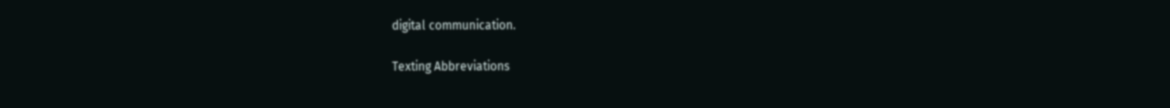digital communication.

Texting Abbreviations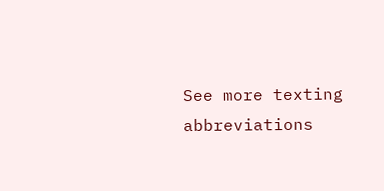See more texting abbreviations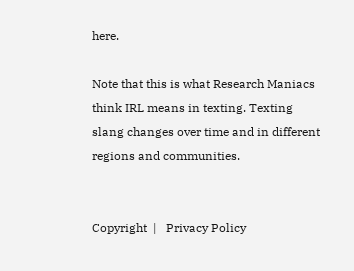here.

Note that this is what Research Maniacs think IRL means in texting. Texting slang changes over time and in different regions and communities.


Copyright  |   Privacy Policy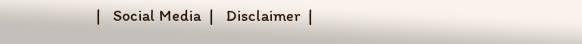|   Social Media  |   Disclaimer  |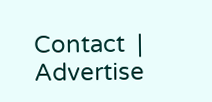Contact  |   Advertise